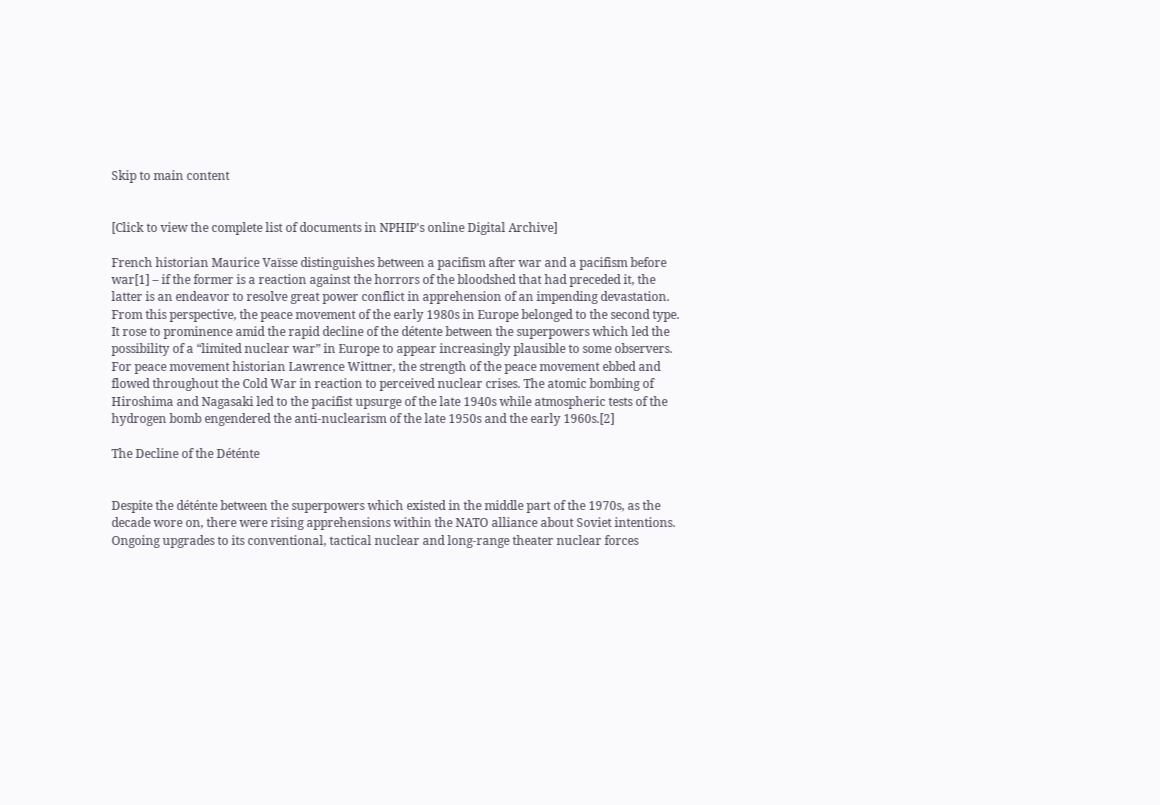Skip to main content


[Click to view the complete list of documents in NPHIP's online Digital Archive]

French historian Maurice Vaïsse distinguishes between a pacifism after war and a pacifism before war[1] – if the former is a reaction against the horrors of the bloodshed that had preceded it, the latter is an endeavor to resolve great power conflict in apprehension of an impending devastation. From this perspective, the peace movement of the early 1980s in Europe belonged to the second type. It rose to prominence amid the rapid decline of the détente between the superpowers which led the possibility of a “limited nuclear war” in Europe to appear increasingly plausible to some observers. For peace movement historian Lawrence Wittner, the strength of the peace movement ebbed and flowed throughout the Cold War in reaction to perceived nuclear crises. The atomic bombing of Hiroshima and Nagasaki led to the pacifist upsurge of the late 1940s while atmospheric tests of the hydrogen bomb engendered the anti-nuclearism of the late 1950s and the early 1960s.[2]

The Decline of the Déténte


Despite the déténte between the superpowers which existed in the middle part of the 1970s, as the decade wore on, there were rising apprehensions within the NATO alliance about Soviet intentions. Ongoing upgrades to its conventional, tactical nuclear and long-range theater nuclear forces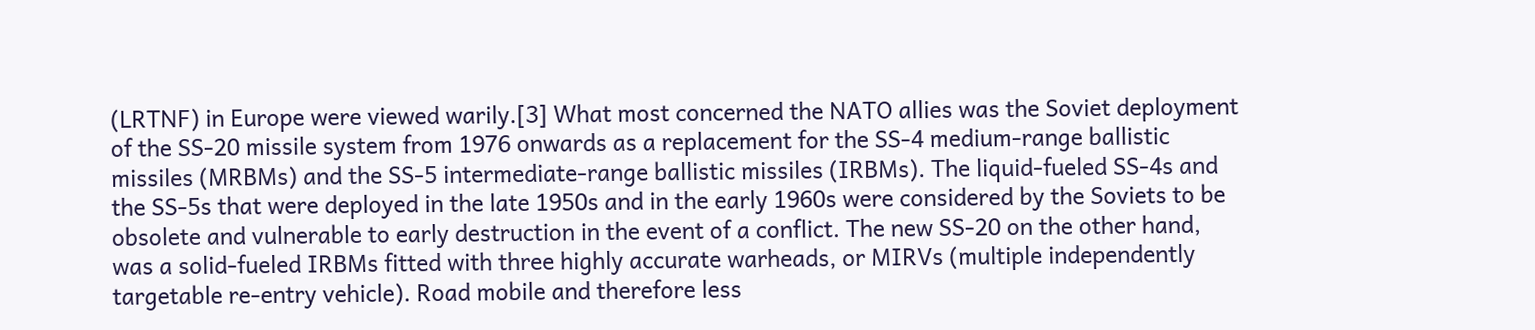(LRTNF) in Europe were viewed warily.[3] What most concerned the NATO allies was the Soviet deployment of the SS-20 missile system from 1976 onwards as a replacement for the SS-4 medium-range ballistic missiles (MRBMs) and the SS-5 intermediate-range ballistic missiles (IRBMs). The liquid-fueled SS-4s and the SS-5s that were deployed in the late 1950s and in the early 1960s were considered by the Soviets to be obsolete and vulnerable to early destruction in the event of a conflict. The new SS-20 on the other hand, was a solid-fueled IRBMs fitted with three highly accurate warheads, or MIRVs (multiple independently targetable re-entry vehicle). Road mobile and therefore less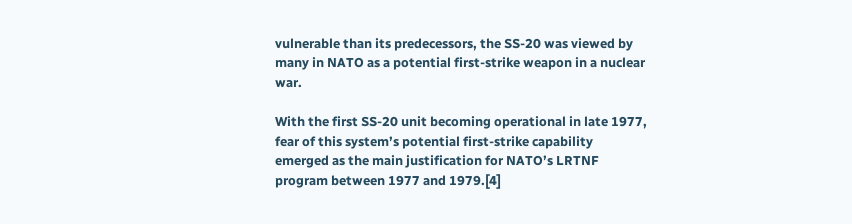vulnerable than its predecessors, the SS-20 was viewed by many in NATO as a potential first-strike weapon in a nuclear war.

With the first SS-20 unit becoming operational in late 1977, fear of this system’s potential first-strike capability emerged as the main justification for NATO’s LRTNF program between 1977 and 1979.[4]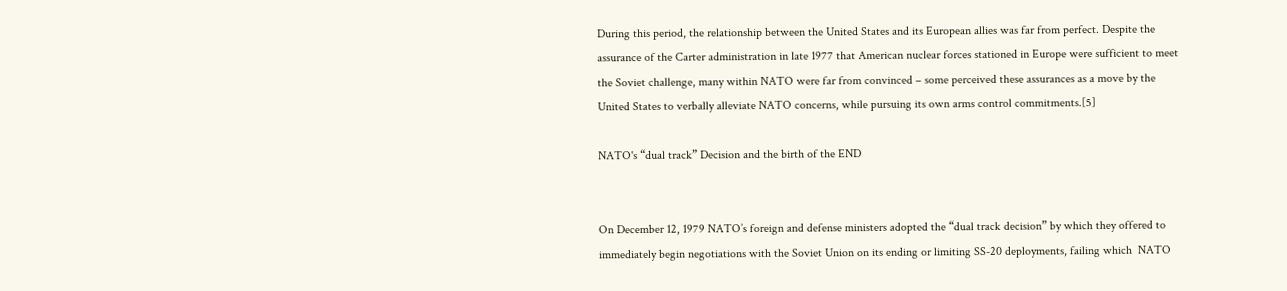During this period, the relationship between the United States and its European allies was far from perfect. Despite the assurance of the Carter administration in late 1977 that American nuclear forces stationed in Europe were sufficient to meet the Soviet challenge, many within NATO were far from convinced – some perceived these assurances as a move by the United States to verbally alleviate NATO concerns, while pursuing its own arms control commitments.[5]

NATO's “dual track” Decision and the birth of the END


On December 12, 1979 NATO’s foreign and defense ministers adopted the “dual track decision” by which they offered to immediately begin negotiations with the Soviet Union on its ending or limiting SS-20 deployments, failing which  NATO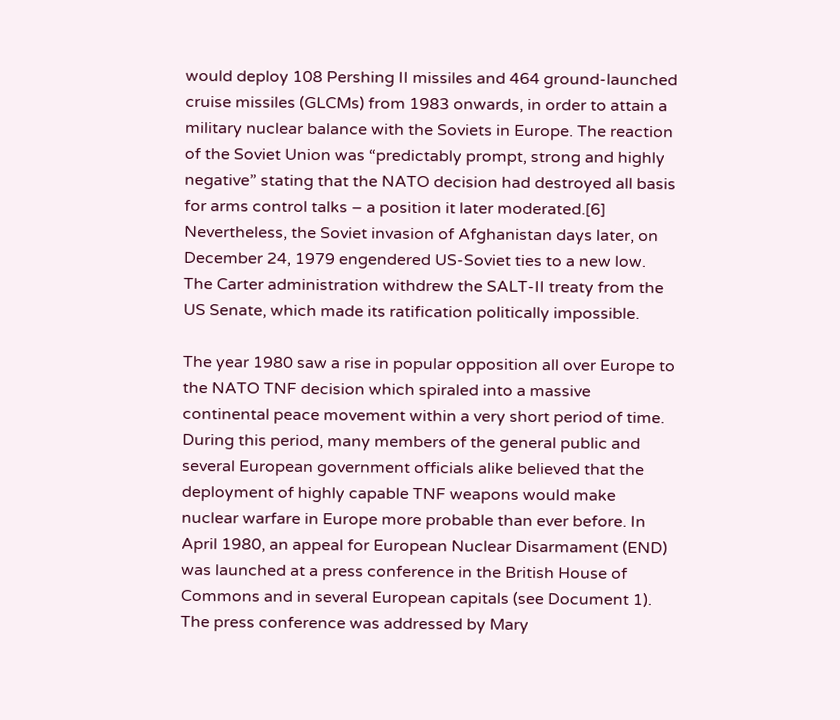would deploy 108 Pershing II missiles and 464 ground-launched cruise missiles (GLCMs) from 1983 onwards, in order to attain a military nuclear balance with the Soviets in Europe. The reaction of the Soviet Union was “predictably prompt, strong and highly negative” stating that the NATO decision had destroyed all basis for arms control talks – a position it later moderated.[6] Nevertheless, the Soviet invasion of Afghanistan days later, on December 24, 1979 engendered US-Soviet ties to a new low. The Carter administration withdrew the SALT-II treaty from the US Senate, which made its ratification politically impossible.

The year 1980 saw a rise in popular opposition all over Europe to the NATO TNF decision which spiraled into a massive continental peace movement within a very short period of time. During this period, many members of the general public and several European government officials alike believed that the deployment of highly capable TNF weapons would make nuclear warfare in Europe more probable than ever before. In April 1980, an appeal for European Nuclear Disarmament (END) was launched at a press conference in the British House of Commons and in several European capitals (see Document 1). The press conference was addressed by Mary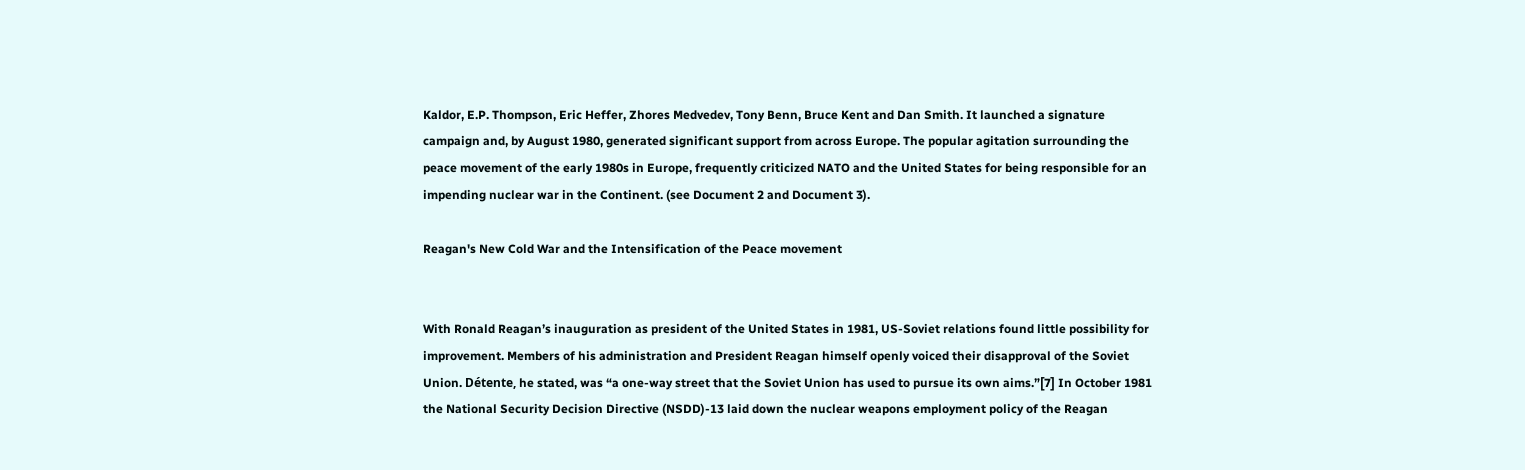Kaldor, E.P. Thompson, Eric Heffer, Zhores Medvedev, Tony Benn, Bruce Kent and Dan Smith. It launched a signature campaign and, by August 1980, generated significant support from across Europe. The popular agitation surrounding the peace movement of the early 1980s in Europe, frequently criticized NATO and the United States for being responsible for an impending nuclear war in the Continent. (see Document 2 and Document 3).

Reagan's New Cold War and the Intensification of the Peace movement


With Ronald Reagan’s inauguration as president of the United States in 1981, US-Soviet relations found little possibility for improvement. Members of his administration and President Reagan himself openly voiced their disapproval of the Soviet Union. Détente, he stated, was “a one-way street that the Soviet Union has used to pursue its own aims.”[7] In October 1981 the National Security Decision Directive (NSDD)-13 laid down the nuclear weapons employment policy of the Reagan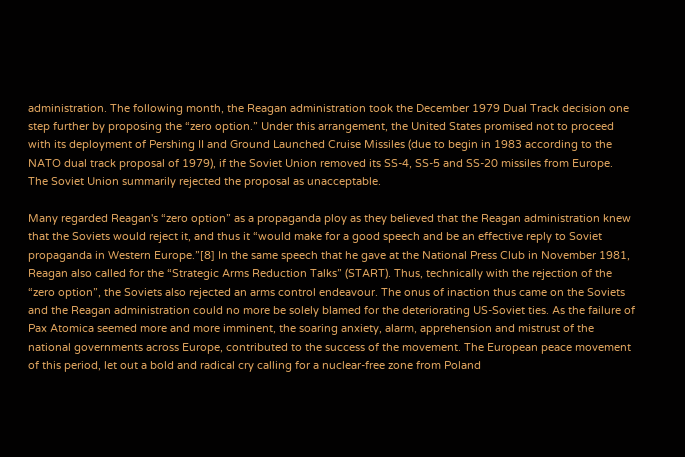administration. The following month, the Reagan administration took the December 1979 Dual Track decision one step further by proposing the “zero option.” Under this arrangement, the United States promised not to proceed with its deployment of Pershing II and Ground Launched Cruise Missiles (due to begin in 1983 according to the NATO dual track proposal of 1979), if the Soviet Union removed its SS-4, SS-5 and SS-20 missiles from Europe. The Soviet Union summarily rejected the proposal as unacceptable.

Many regarded Reagan's “zero option” as a propaganda ploy as they believed that the Reagan administration knew that the Soviets would reject it, and thus it “would make for a good speech and be an effective reply to Soviet propaganda in Western Europe.”[8] In the same speech that he gave at the National Press Club in November 1981, Reagan also called for the “Strategic Arms Reduction Talks” (START). Thus, technically with the rejection of the “zero option”, the Soviets also rejected an arms control endeavour. The onus of inaction thus came on the Soviets and the Reagan administration could no more be solely blamed for the deteriorating US-Soviet ties. As the failure of Pax Atomica seemed more and more imminent, the soaring anxiety, alarm, apprehension and mistrust of the national governments across Europe, contributed to the success of the movement. The European peace movement of this period, let out a bold and radical cry calling for a nuclear-free zone from Poland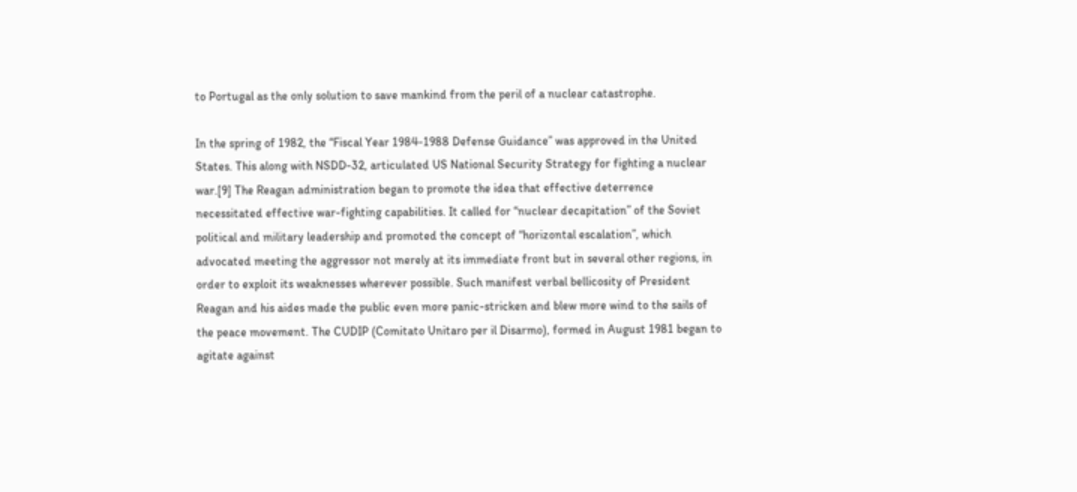to Portugal as the only solution to save mankind from the peril of a nuclear catastrophe.

In the spring of 1982, the “Fiscal Year 1984-1988 Defense Guidance” was approved in the United States. This along with NSDD-32, articulated US National Security Strategy for fighting a nuclear war.[9] The Reagan administration began to promote the idea that effective deterrence necessitated effective war-fighting capabilities. It called for “nuclear decapitation” of the Soviet political and military leadership and promoted the concept of “horizontal escalation”, which advocated meeting the aggressor not merely at its immediate front but in several other regions, in order to exploit its weaknesses wherever possible. Such manifest verbal bellicosity of President Reagan and his aides made the public even more panic-stricken and blew more wind to the sails of the peace movement. The CUDIP (Comitato Unitaro per il Disarmo), formed in August 1981 began to agitate against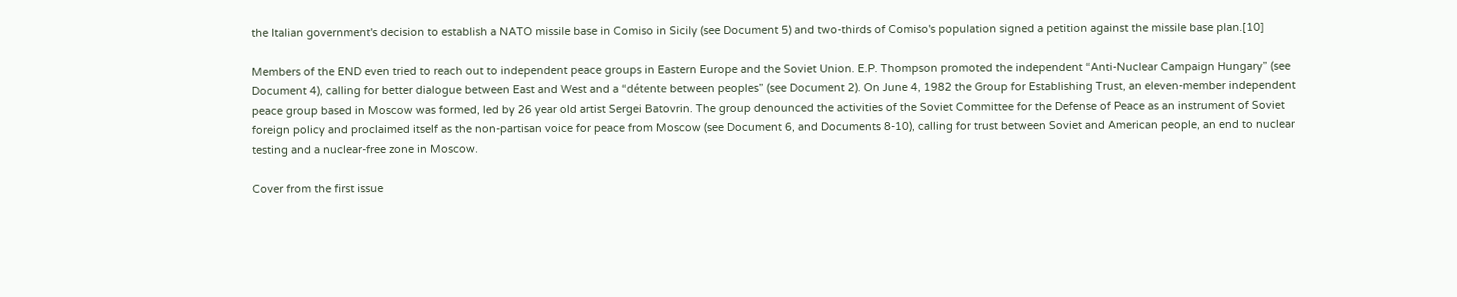the Italian government's decision to establish a NATO missile base in Comiso in Sicily (see Document 5) and two-thirds of Comiso's population signed a petition against the missile base plan.[10]

Members of the END even tried to reach out to independent peace groups in Eastern Europe and the Soviet Union. E.P. Thompson promoted the independent “Anti-Nuclear Campaign Hungary” (see Document 4), calling for better dialogue between East and West and a “détente between peoples” (see Document 2). On June 4, 1982 the Group for Establishing Trust, an eleven-member independent peace group based in Moscow was formed, led by 26 year old artist Sergei Batovrin. The group denounced the activities of the Soviet Committee for the Defense of Peace as an instrument of Soviet foreign policy and proclaimed itself as the non-partisan voice for peace from Moscow (see Document 6, and Documents 8-10), calling for trust between Soviet and American people, an end to nuclear testing and a nuclear-free zone in Moscow.

Cover from the first issue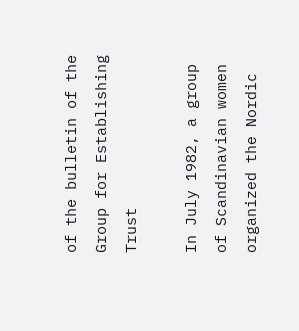of the bulletin of the Group for Establishing Trust

In July 1982, a group of Scandinavian women organized the Nordic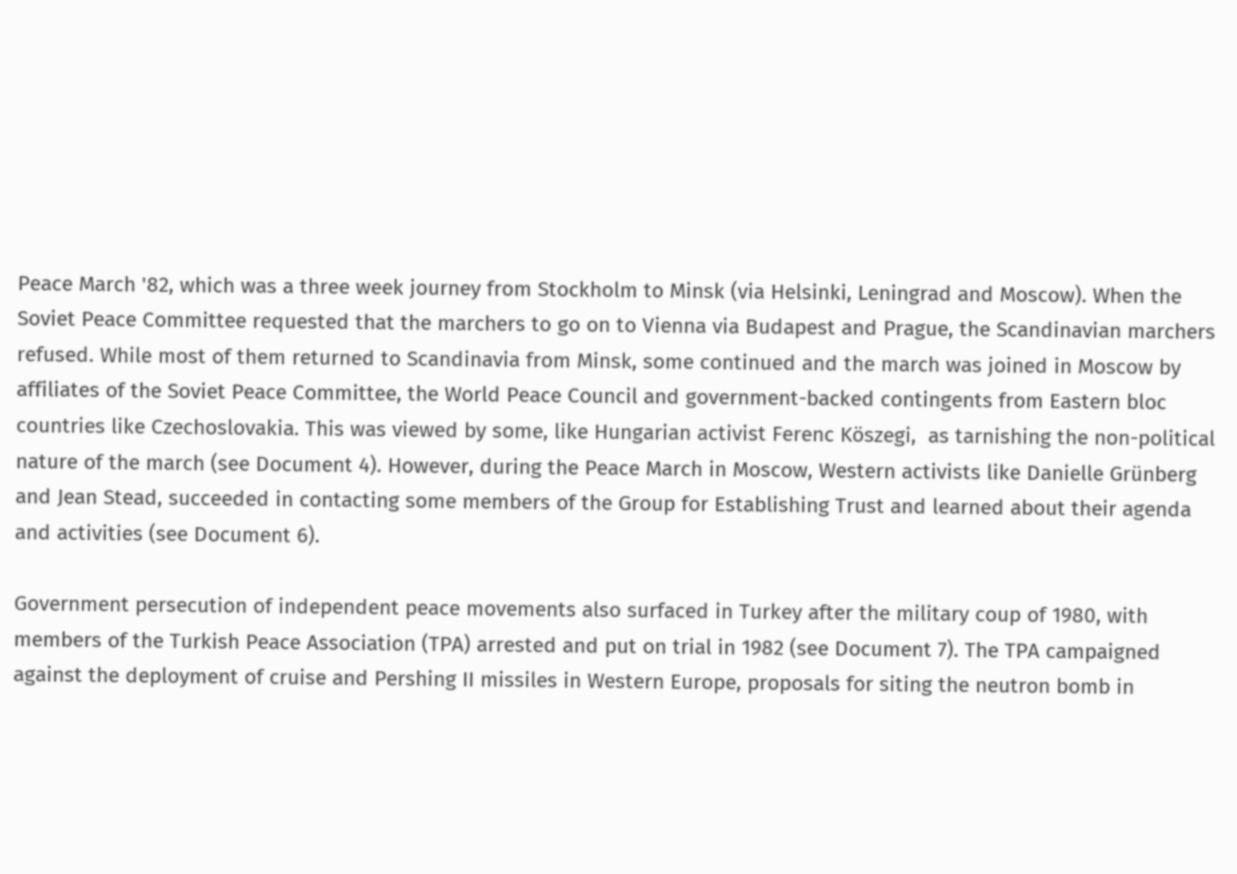Peace March '82, which was a three week journey from Stockholm to Minsk (via Helsinki, Leningrad and Moscow). When the Soviet Peace Committee requested that the marchers to go on to Vienna via Budapest and Prague, the Scandinavian marchers refused. While most of them returned to Scandinavia from Minsk, some continued and the march was joined in Moscow by affiliates of the Soviet Peace Committee, the World Peace Council and government-backed contingents from Eastern bloc countries like Czechoslovakia. This was viewed by some, like Hungarian activist Ferenc Köszegi,  as tarnishing the non-political nature of the march (see Document 4). However, during the Peace March in Moscow, Western activists like Danielle Grünberg and Jean Stead, succeeded in contacting some members of the Group for Establishing Trust and learned about their agenda and activities (see Document 6).

Government persecution of independent peace movements also surfaced in Turkey after the military coup of 1980, with members of the Turkish Peace Association (TPA) arrested and put on trial in 1982 (see Document 7). The TPA campaigned against the deployment of cruise and Pershing II missiles in Western Europe, proposals for siting the neutron bomb in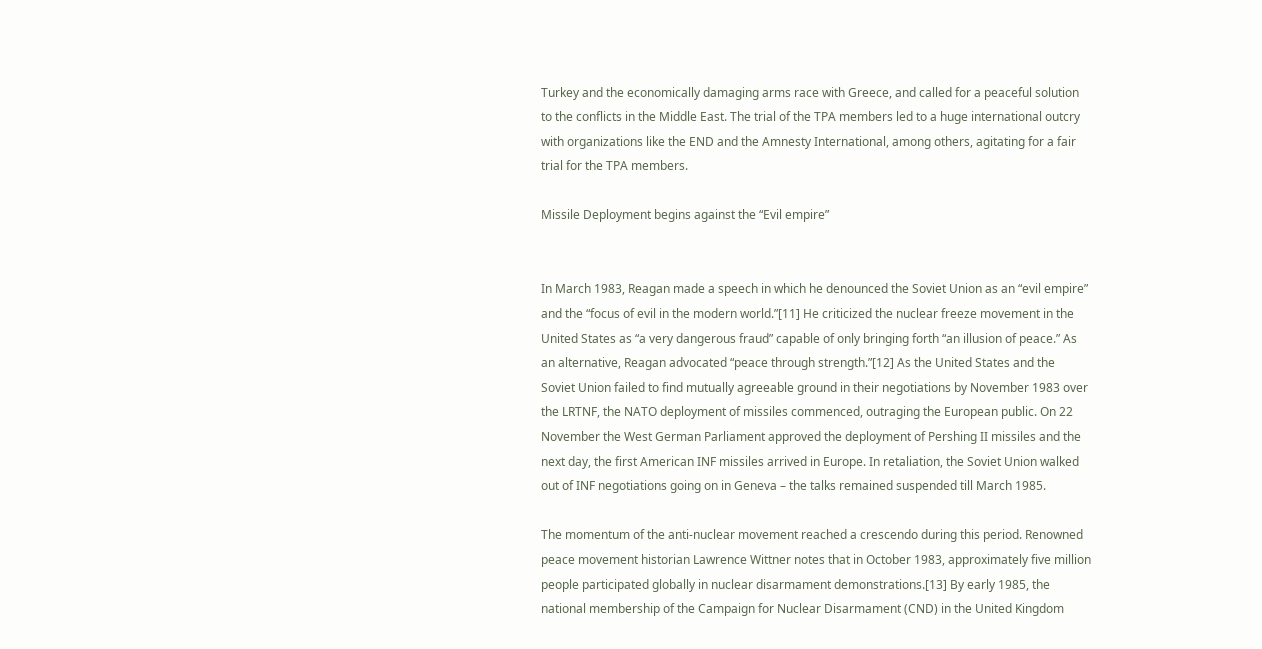Turkey and the economically damaging arms race with Greece, and called for a peaceful solution to the conflicts in the Middle East. The trial of the TPA members led to a huge international outcry with organizations like the END and the Amnesty International, among others, agitating for a fair trial for the TPA members.

Missile Deployment begins against the “Evil empire”


In March 1983, Reagan made a speech in which he denounced the Soviet Union as an “evil empire” and the “focus of evil in the modern world.”[11] He criticized the nuclear freeze movement in the United States as “a very dangerous fraud” capable of only bringing forth “an illusion of peace.” As an alternative, Reagan advocated “peace through strength.”[12] As the United States and the Soviet Union failed to find mutually agreeable ground in their negotiations by November 1983 over the LRTNF, the NATO deployment of missiles commenced, outraging the European public. On 22 November the West German Parliament approved the deployment of Pershing II missiles and the next day, the first American INF missiles arrived in Europe. In retaliation, the Soviet Union walked out of INF negotiations going on in Geneva – the talks remained suspended till March 1985.

The momentum of the anti-nuclear movement reached a crescendo during this period. Renowned peace movement historian Lawrence Wittner notes that in October 1983, approximately five million people participated globally in nuclear disarmament demonstrations.[13] By early 1985, the national membership of the Campaign for Nuclear Disarmament (CND) in the United Kingdom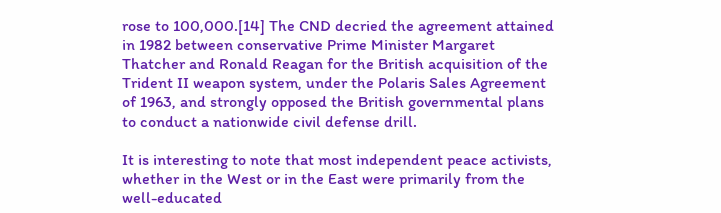rose to 100,000.[14] The CND decried the agreement attained in 1982 between conservative Prime Minister Margaret Thatcher and Ronald Reagan for the British acquisition of the Trident II weapon system, under the Polaris Sales Agreement of 1963, and strongly opposed the British governmental plans to conduct a nationwide civil defense drill.

It is interesting to note that most independent peace activists, whether in the West or in the East were primarily from the well-educated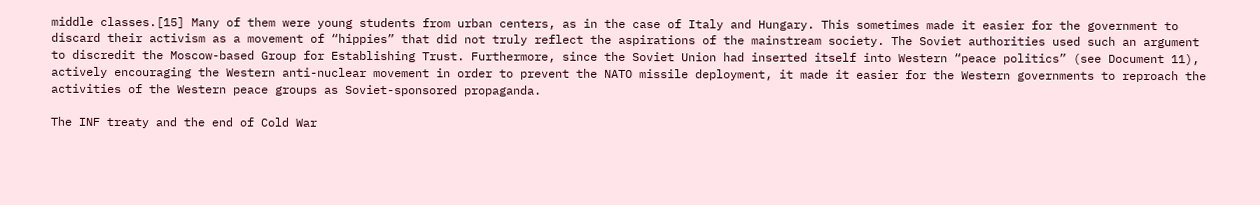middle classes.[15] Many of them were young students from urban centers, as in the case of Italy and Hungary. This sometimes made it easier for the government to discard their activism as a movement of “hippies” that did not truly reflect the aspirations of the mainstream society. The Soviet authorities used such an argument to discredit the Moscow-based Group for Establishing Trust. Furthermore, since the Soviet Union had inserted itself into Western “peace politics” (see Document 11), actively encouraging the Western anti-nuclear movement in order to prevent the NATO missile deployment, it made it easier for the Western governments to reproach the activities of the Western peace groups as Soviet-sponsored propaganda.

The INF treaty and the end of Cold War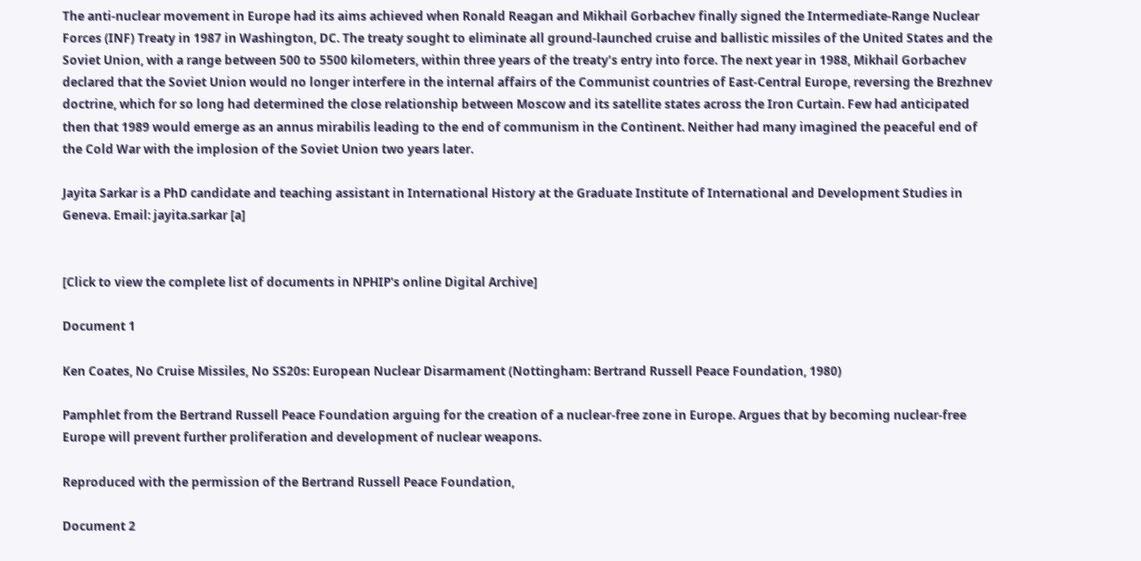The anti-nuclear movement in Europe had its aims achieved when Ronald Reagan and Mikhail Gorbachev finally signed the Intermediate-Range Nuclear Forces (INF) Treaty in 1987 in Washington, DC. The treaty sought to eliminate all ground-launched cruise and ballistic missiles of the United States and the Soviet Union, with a range between 500 to 5500 kilometers, within three years of the treaty’s entry into force. The next year in 1988, Mikhail Gorbachev declared that the Soviet Union would no longer interfere in the internal affairs of the Communist countries of East-Central Europe, reversing the Brezhnev doctrine, which for so long had determined the close relationship between Moscow and its satellite states across the Iron Curtain. Few had anticipated then that 1989 would emerge as an annus mirabilis leading to the end of communism in the Continent. Neither had many imagined the peaceful end of the Cold War with the implosion of the Soviet Union two years later.

Jayita Sarkar is a PhD candidate and teaching assistant in International History at the Graduate Institute of International and Development Studies in Geneva. Email: jayita.sarkar [a]


[Click to view the complete list of documents in NPHIP's online Digital Archive]

Document 1

Ken Coates, No Cruise Missiles, No SS20s: European Nuclear Disarmament (Nottingham: Bertrand Russell Peace Foundation, 1980)

Pamphlet from the Bertrand Russell Peace Foundation arguing for the creation of a nuclear-free zone in Europe. Argues that by becoming nuclear-free Europe will prevent further proliferation and development of nuclear weapons.

Reproduced with the permission of the Bertrand Russell Peace Foundation,

Document 2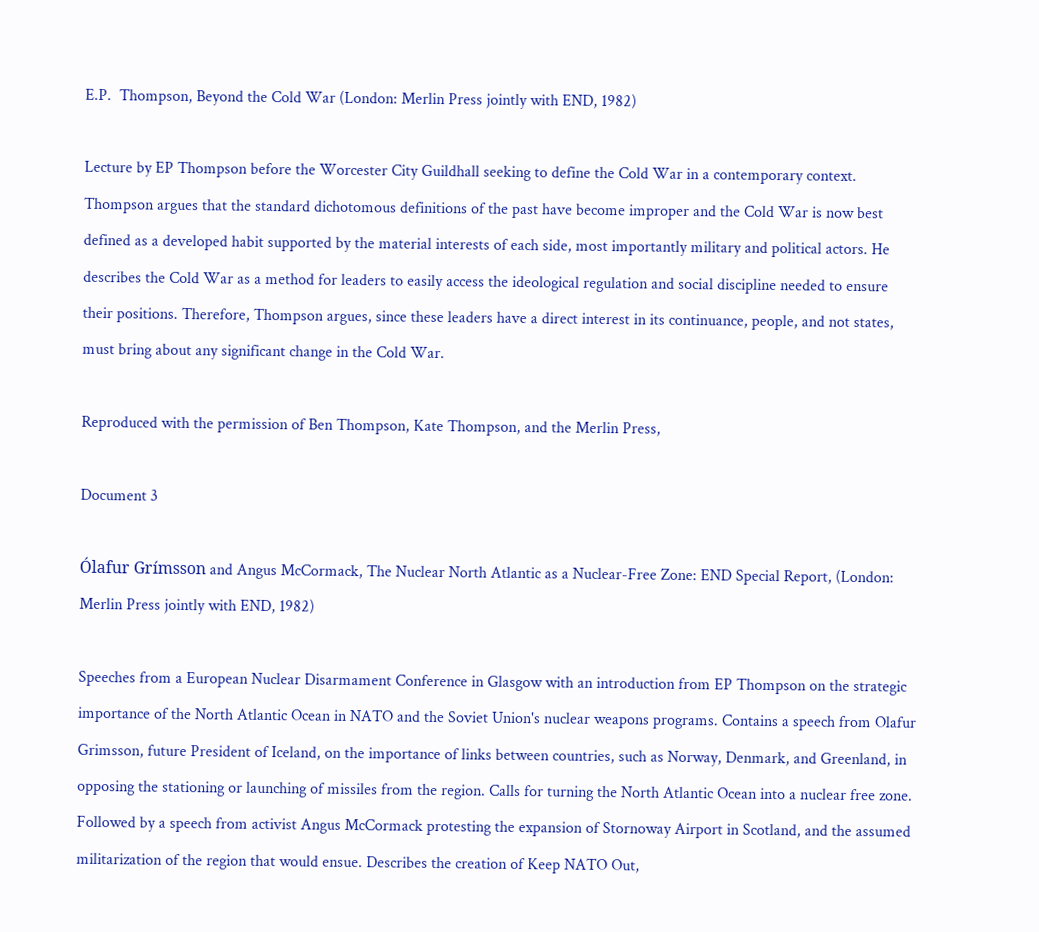E.P.  Thompson, Beyond the Cold War (London: Merlin Press jointly with END, 1982)

Lecture by EP Thompson before the Worcester City Guildhall seeking to define the Cold War in a contemporary context. Thompson argues that the standard dichotomous definitions of the past have become improper and the Cold War is now best defined as a developed habit supported by the material interests of each side, most importantly military and political actors. He describes the Cold War as a method for leaders to easily access the ideological regulation and social discipline needed to ensure their positions. Therefore, Thompson argues, since these leaders have a direct interest in its continuance, people, and not states, must bring about any significant change in the Cold War.

Reproduced with the permission of Ben Thompson, Kate Thompson, and the Merlin Press,

Document 3

Ólafur Grímsson and Angus McCormack, The Nuclear North Atlantic as a Nuclear-Free Zone: END Special Report, (London: Merlin Press jointly with END, 1982)

Speeches from a European Nuclear Disarmament Conference in Glasgow with an introduction from EP Thompson on the strategic importance of the North Atlantic Ocean in NATO and the Soviet Union's nuclear weapons programs. Contains a speech from Olafur Grimsson, future President of Iceland, on the importance of links between countries, such as Norway, Denmark, and Greenland, in opposing the stationing or launching of missiles from the region. Calls for turning the North Atlantic Ocean into a nuclear free zone. Followed by a speech from activist Angus McCormack protesting the expansion of Stornoway Airport in Scotland, and the assumed militarization of the region that would ensue. Describes the creation of Keep NATO Out,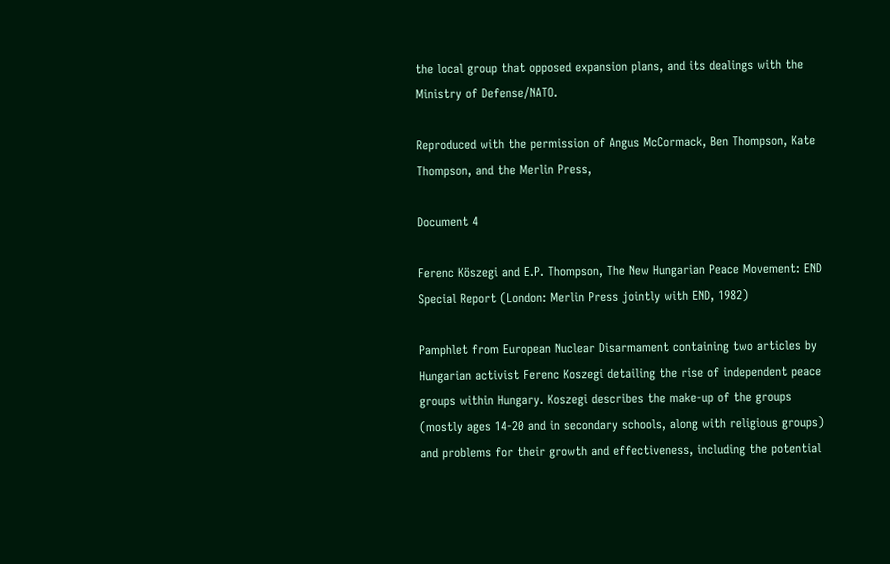the local group that opposed expansion plans, and its dealings with the Ministry of Defense/NATO.

Reproduced with the permission of Angus McCormack, Ben Thompson, Kate Thompson, and the Merlin Press,

Document 4

Ferenc Köszegi and E.P. Thompson, The New Hungarian Peace Movement: END Special Report (London: Merlin Press jointly with END, 1982)

Pamphlet from European Nuclear Disarmament containing two articles by Hungarian activist Ferenc Koszegi detailing the rise of independent peace groups within Hungary. Koszegi describes the make-up of the groups (mostly ages 14-20 and in secondary schools, along with religious groups) and problems for their growth and effectiveness, including the potential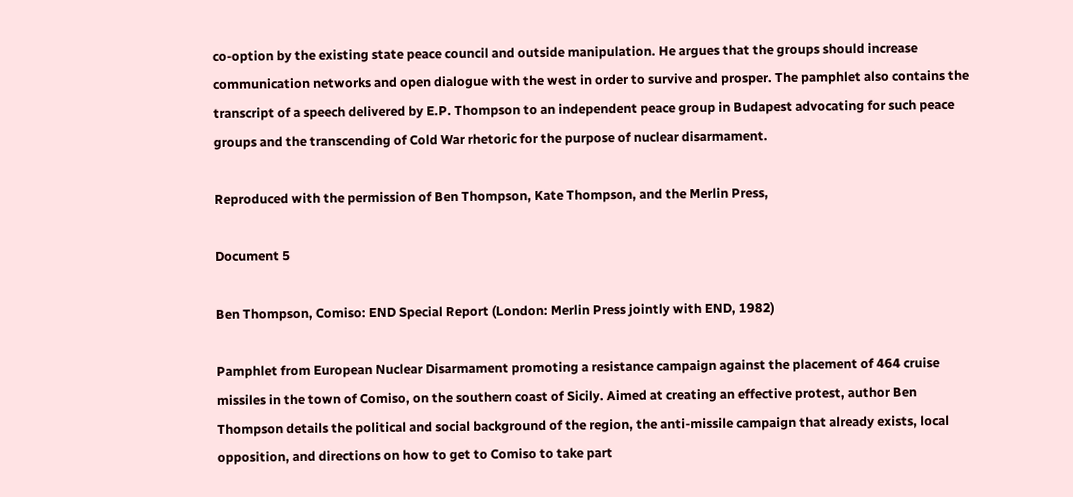co-option by the existing state peace council and outside manipulation. He argues that the groups should increase communication networks and open dialogue with the west in order to survive and prosper. The pamphlet also contains the transcript of a speech delivered by E.P. Thompson to an independent peace group in Budapest advocating for such peace groups and the transcending of Cold War rhetoric for the purpose of nuclear disarmament.

Reproduced with the permission of Ben Thompson, Kate Thompson, and the Merlin Press,

Document 5

Ben Thompson, Comiso: END Special Report (London: Merlin Press jointly with END, 1982)

Pamphlet from European Nuclear Disarmament promoting a resistance campaign against the placement of 464 cruise missiles in the town of Comiso, on the southern coast of Sicily. Aimed at creating an effective protest, author Ben Thompson details the political and social background of the region, the anti-missile campaign that already exists, local opposition, and directions on how to get to Comiso to take part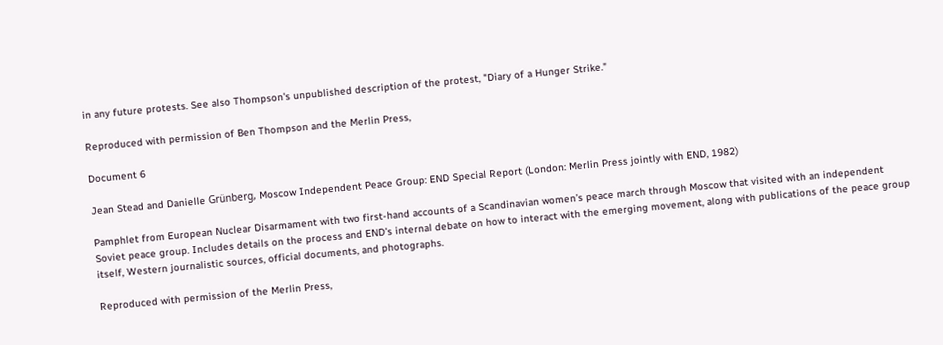in any future protests. See also Thompson's unpublished description of the protest, "Diary of a Hunger Strike."

Reproduced with permission of Ben Thompson and the Merlin Press,

Document 6

Jean Stead and Danielle Grünberg, Moscow Independent Peace Group: END Special Report (London: Merlin Press jointly with END, 1982)

Pamphlet from European Nuclear Disarmament with two first-hand accounts of a Scandinavian women’s peace march through Moscow that visited with an independent Soviet peace group. Includes details on the process and END’s internal debate on how to interact with the emerging movement, along with publications of the peace group itself, Western journalistic sources, official documents, and photographs.

Reproduced with permission of the Merlin Press,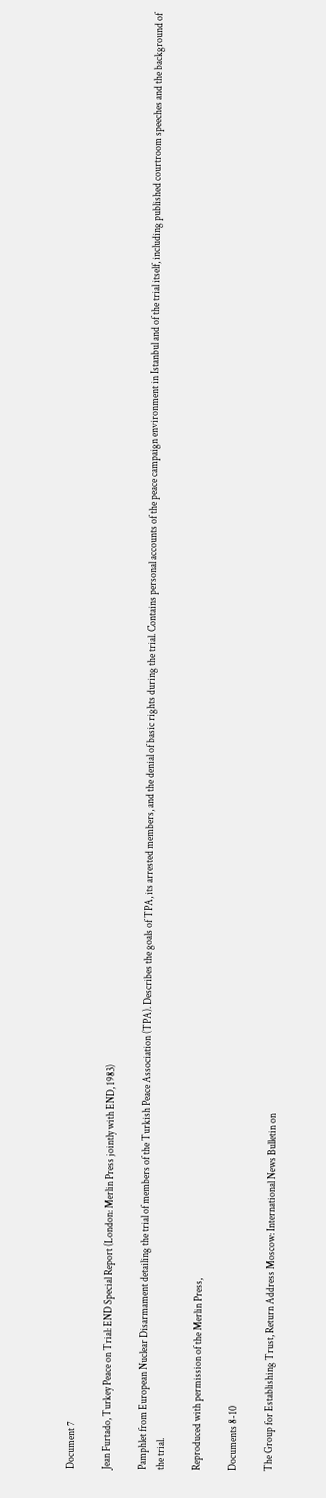Document 7

Jean Furtado, Turkey Peace on Trial: END Special Report (London: Merlin Press jointly with END, 1983)

Pamphlet from European Nuclear Disarmament detailing the trial of members of the Turkish Peace Association (TPA). Describes the goals of TPA, its arrested members, and the denial of basic rights during the trial. Contains personal accounts of the peace campaign environment in Istanbul and of the trial itself, including published courtroom speeches and the background of the trial.

Reproduced with permission of the Merlin Press,

Documents 8-10

The Group for Establishing Trust, Return Address Moscow: International News Bulletin on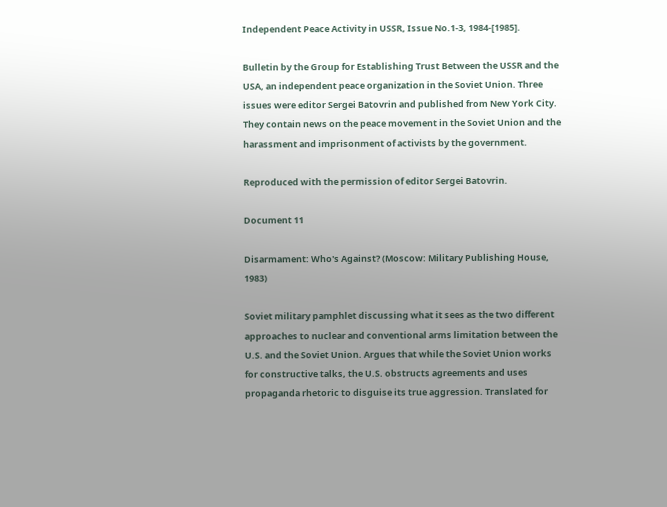Independent Peace Activity in USSR, Issue No.1-3, 1984-[1985].

Bulletin by the Group for Establishing Trust Between the USSR and the USA, an independent peace organization in the Soviet Union. Three issues were editor Sergei Batovrin and published from New York City. They contain news on the peace movement in the Soviet Union and the harassment and imprisonment of activists by the government.

Reproduced with the permission of editor Sergei Batovrin.

Document 11

Disarmament: Who's Against? (Moscow: Military Publishing House, 1983)

Soviet military pamphlet discussing what it sees as the two different approaches to nuclear and conventional arms limitation between the U.S. and the Soviet Union. Argues that while the Soviet Union works for constructive talks, the U.S. obstructs agreements and uses propaganda rhetoric to disguise its true aggression. Translated for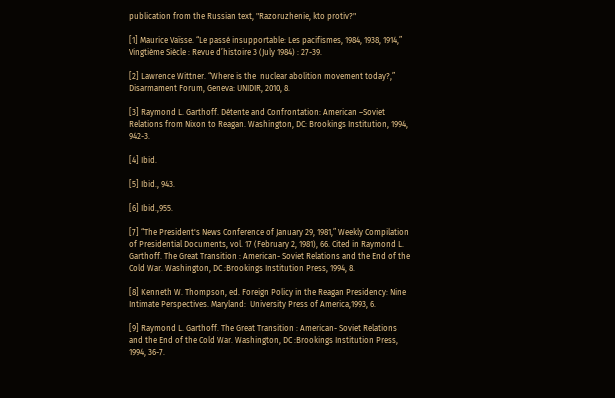publication from the Russian text, "Razoruzhenie, kto protiv?"

[1] Maurice Vaïsse. “Le passé insupportable: Les pacifismes, 1984, 1938, 1914,” Vingtième Siècle : Revue d’histoire 3 (July 1984) : 27-39.

[2] Lawrence Wittner. “Where is the  nuclear abolition movement today?,” Disarmament Forum, Geneva: UNIDIR, 2010, 8.

[3] Raymond L. Garthoff. Détente and Confrontation: American –Soviet Relations from Nixon to Reagan. Washington, DC: Brookings Institution, 1994, 942-3.

[4] Ibid.

[5] Ibid., 943.

[6] Ibid.,955.

[7] “The President's News Conference of January 29, 1981,” Weekly Compilation of Presidential Documents, vol. 17 (February 2, 1981), 66. Cited in Raymond L. Garthoff. The Great Transition : American- Soviet Relations and the End of the Cold War. Washington, DC :Brookings Institution Press, 1994, 8.

[8] Kenneth W. Thompson, ed. Foreign Policy in the Reagan Presidency: Nine Intimate Perspectives. Maryland:  University Press of America,1993, 6.

[9] Raymond L. Garthoff. The Great Transition : American- Soviet Relations and the End of the Cold War. Washington, DC :Brookings Institution Press, 1994, 36-7.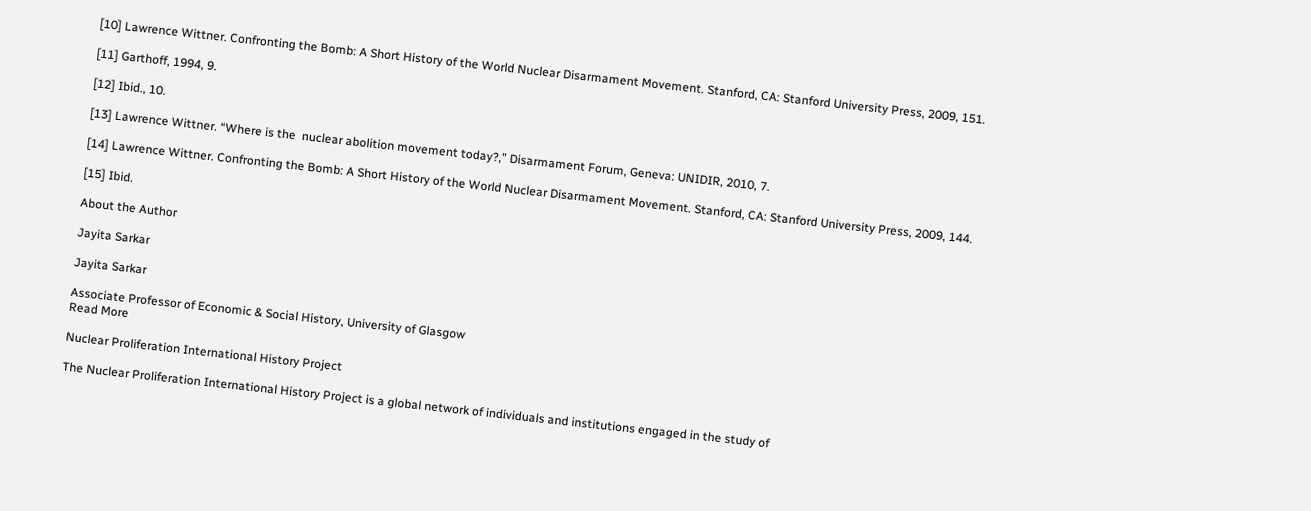[10] Lawrence Wittner. Confronting the Bomb: A Short History of the World Nuclear Disarmament Movement. Stanford, CA: Stanford University Press, 2009, 151.

[11] Garthoff, 1994, 9.

[12] Ibid., 10.

[13] Lawrence Wittner. “Where is the  nuclear abolition movement today?,” Disarmament Forum, Geneva: UNIDIR, 2010, 7.

[14] Lawrence Wittner. Confronting the Bomb: A Short History of the World Nuclear Disarmament Movement. Stanford, CA: Stanford University Press, 2009, 144.

[15] Ibid.

About the Author

Jayita Sarkar

Jayita Sarkar

Associate Professor of Economic & Social History, University of Glasgow
Read More

Nuclear Proliferation International History Project

The Nuclear Proliferation International History Project is a global network of individuals and institutions engaged in the study of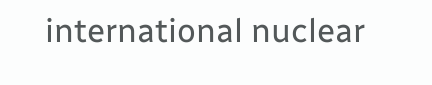international nuclear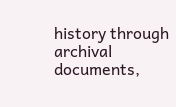history through archival documents,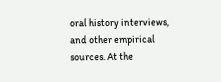oral history interviews, and other empirical sources. At the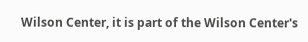Wilson Center, it is part of the Wilson Center's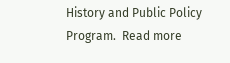History and Public Policy Program.  Read more